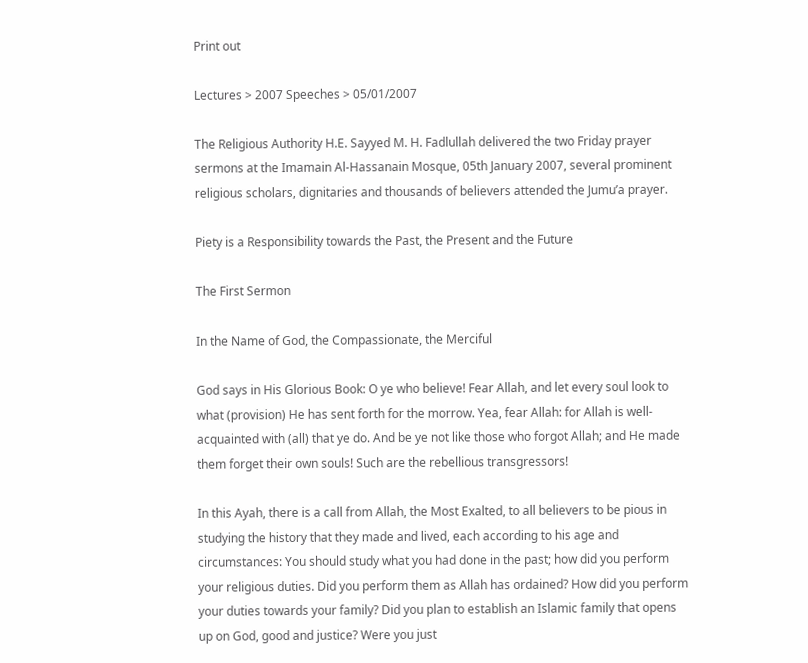Print out

Lectures > 2007 Speeches > 05/01/2007

The Religious Authority H.E. Sayyed M. H. Fadlullah delivered the two Friday prayer sermons at the Imamain Al-Hassanain Mosque, 05th January 2007, several prominent religious scholars, dignitaries and thousands of believers attended the Jumu’a prayer.

Piety is a Responsibility towards the Past, the Present and the Future

The First Sermon

In the Name of God, the Compassionate, the Merciful

God says in His Glorious Book: O ye who believe! Fear Allah, and let every soul look to what (provision) He has sent forth for the morrow. Yea, fear Allah: for Allah is well-acquainted with (all) that ye do. And be ye not like those who forgot Allah; and He made them forget their own souls! Such are the rebellious transgressors!

In this Ayah, there is a call from Allah, the Most Exalted, to all believers to be pious in studying the history that they made and lived, each according to his age and circumstances: You should study what you had done in the past; how did you perform your religious duties. Did you perform them as Allah has ordained? How did you perform your duties towards your family? Did you plan to establish an Islamic family that opens up on God, good and justice? Were you just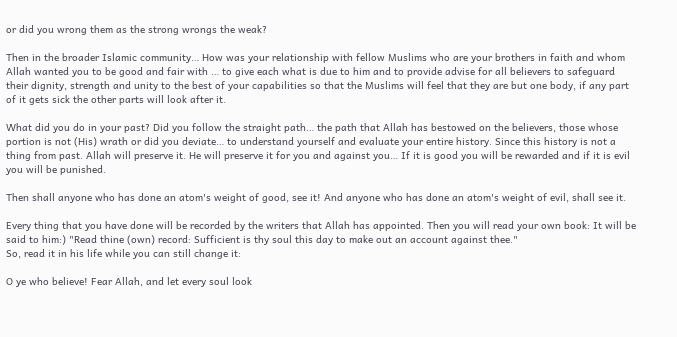or did you wrong them as the strong wrongs the weak?

Then in the broader Islamic community… How was your relationship with fellow Muslims who are your brothers in faith and whom Allah wanted you to be good and fair with … to give each what is due to him and to provide advise for all believers to safeguard their dignity, strength and unity to the best of your capabilities so that the Muslims will feel that they are but one body, if any part of it gets sick the other parts will look after it.

What did you do in your past? Did you follow the straight path… the path that Allah has bestowed on the believers, those whose portion is not (His) wrath or did you deviate… to understand yourself and evaluate your entire history. Since this history is not a thing from past. Allah will preserve it. He will preserve it for you and against you… If it is good you will be rewarded and if it is evil you will be punished.

Then shall anyone who has done an atom's weight of good, see it! And anyone who has done an atom's weight of evil, shall see it.

Every thing that you have done will be recorded by the writers that Allah has appointed. Then you will read your own book: It will be said to him:) "Read thine (own) record: Sufficient is thy soul this day to make out an account against thee."
So, read it in his life while you can still change it:

O ye who believe! Fear Allah, and let every soul look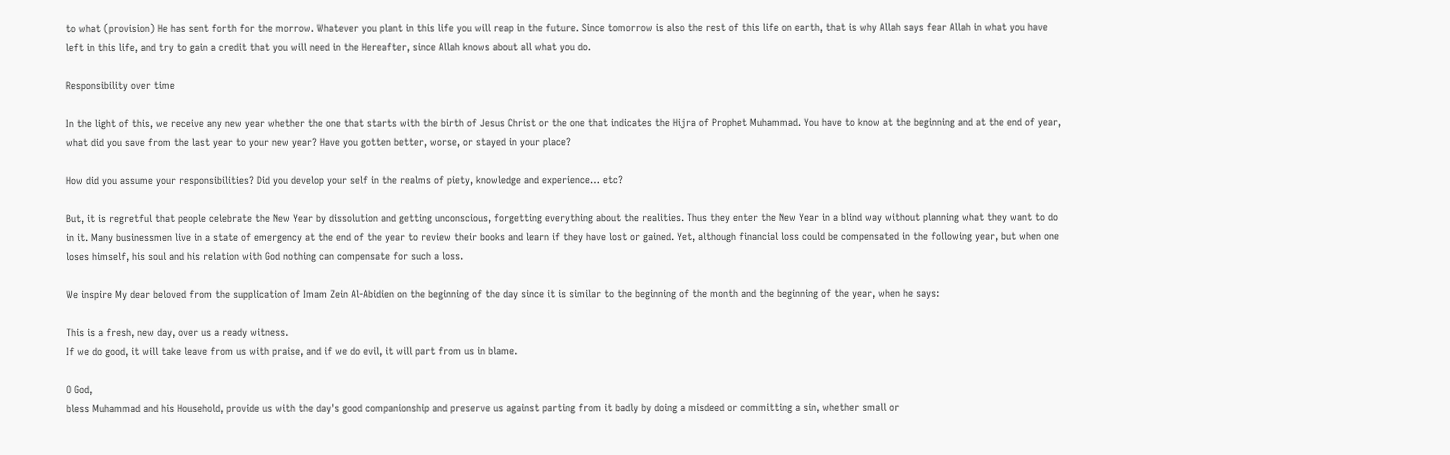to what (provision) He has sent forth for the morrow. Whatever you plant in this life you will reap in the future. Since tomorrow is also the rest of this life on earth, that is why Allah says fear Allah in what you have left in this life, and try to gain a credit that you will need in the Hereafter, since Allah knows about all what you do.

Responsibility over time

In the light of this, we receive any new year whether the one that starts with the birth of Jesus Christ or the one that indicates the Hijra of Prophet Muhammad. You have to know at the beginning and at the end of year, what did you save from the last year to your new year? Have you gotten better, worse, or stayed in your place?

How did you assume your responsibilities? Did you develop your self in the realms of piety, knowledge and experience… etc?

But, it is regretful that people celebrate the New Year by dissolution and getting unconscious, forgetting everything about the realities. Thus they enter the New Year in a blind way without planning what they want to do in it. Many businessmen live in a state of emergency at the end of the year to review their books and learn if they have lost or gained. Yet, although financial loss could be compensated in the following year, but when one loses himself, his soul and his relation with God nothing can compensate for such a loss.

We inspire My dear beloved from the supplication of Imam Zein Al-Abidien on the beginning of the day since it is similar to the beginning of the month and the beginning of the year, when he says:

This is a fresh, new day, over us a ready witness.
If we do good, it will take leave from us with praise, and if we do evil, it will part from us in blame.

O God,
bless Muhammad and his Household, provide us with the day's good companionship and preserve us against parting from it badly by doing a misdeed or committing a sin, whether small or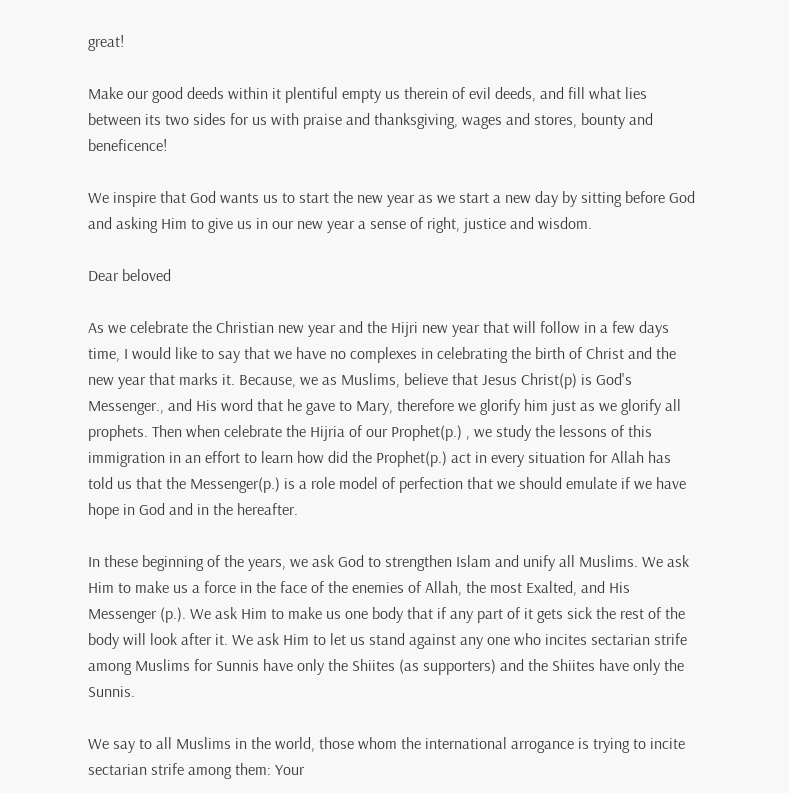great!

Make our good deeds within it plentiful empty us therein of evil deeds, and fill what lies between its two sides for us with praise and thanksgiving, wages and stores, bounty and beneficence!

We inspire that God wants us to start the new year as we start a new day by sitting before God and asking Him to give us in our new year a sense of right, justice and wisdom.

Dear beloved

As we celebrate the Christian new year and the Hijri new year that will follow in a few days time, I would like to say that we have no complexes in celebrating the birth of Christ and the new year that marks it. Because, we as Muslims, believe that Jesus Christ(p) is God's Messenger., and His word that he gave to Mary, therefore we glorify him just as we glorify all prophets. Then when celebrate the Hijria of our Prophet(p.) , we study the lessons of this immigration in an effort to learn how did the Prophet(p.) act in every situation for Allah has told us that the Messenger(p.) is a role model of perfection that we should emulate if we have hope in God and in the hereafter.

In these beginning of the years, we ask God to strengthen Islam and unify all Muslims. We ask Him to make us a force in the face of the enemies of Allah, the most Exalted, and His Messenger (p.). We ask Him to make us one body that if any part of it gets sick the rest of the body will look after it. We ask Him to let us stand against any one who incites sectarian strife among Muslims for Sunnis have only the Shiites (as supporters) and the Shiites have only the Sunnis.

We say to all Muslims in the world, those whom the international arrogance is trying to incite sectarian strife among them: Your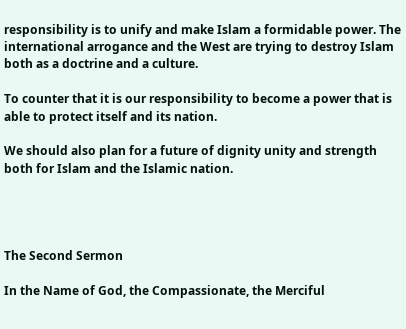responsibility is to unify and make Islam a formidable power. The international arrogance and the West are trying to destroy Islam both as a doctrine and a culture.

To counter that it is our responsibility to become a power that is able to protect itself and its nation.

We should also plan for a future of dignity unity and strength both for Islam and the Islamic nation.




The Second Sermon

In the Name of God, the Compassionate, the Merciful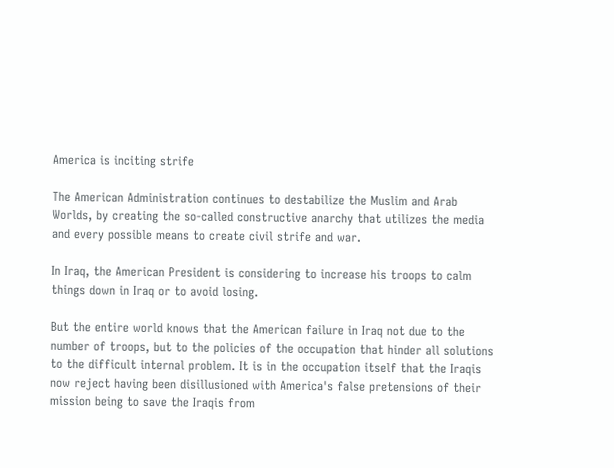America is inciting strife

The American Administration continues to destabilize the Muslim and Arab Worlds, by creating the so-called constructive anarchy that utilizes the media and every possible means to create civil strife and war.

In Iraq, the American President is considering to increase his troops to calm things down in Iraq or to avoid losing.

But the entire world knows that the American failure in Iraq not due to the number of troops, but to the policies of the occupation that hinder all solutions to the difficult internal problem. It is in the occupation itself that the Iraqis now reject having been disillusioned with America's false pretensions of their mission being to save the Iraqis from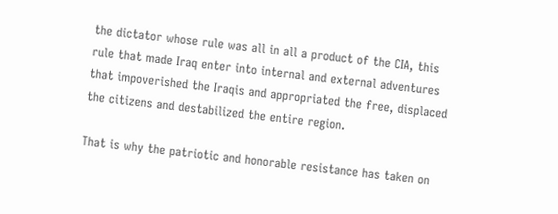the dictator whose rule was all in all a product of the CIA, this rule that made Iraq enter into internal and external adventures that impoverished the Iraqis and appropriated the free, displaced the citizens and destabilized the entire region.

That is why the patriotic and honorable resistance has taken on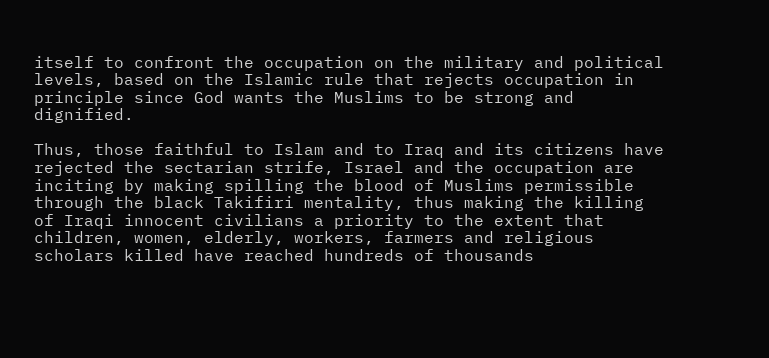itself to confront the occupation on the military and political levels, based on the Islamic rule that rejects occupation in principle since God wants the Muslims to be strong and dignified.

Thus, those faithful to Islam and to Iraq and its citizens have rejected the sectarian strife, Israel and the occupation are inciting by making spilling the blood of Muslims permissible through the black Takifiri mentality, thus making the killing of Iraqi innocent civilians a priority to the extent that children, women, elderly, workers, farmers and religious scholars killed have reached hundreds of thousands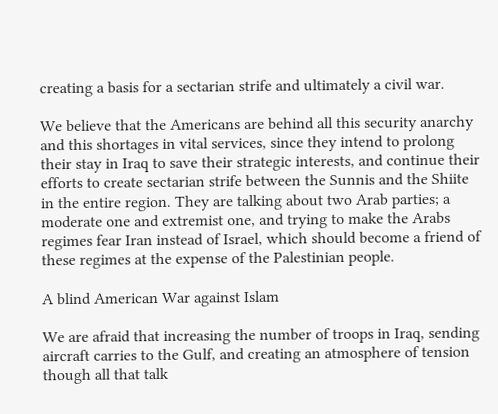creating a basis for a sectarian strife and ultimately a civil war.

We believe that the Americans are behind all this security anarchy and this shortages in vital services, since they intend to prolong their stay in Iraq to save their strategic interests, and continue their efforts to create sectarian strife between the Sunnis and the Shiite in the entire region. They are talking about two Arab parties; a moderate one and extremist one, and trying to make the Arabs regimes fear Iran instead of Israel, which should become a friend of these regimes at the expense of the Palestinian people.

A blind American War against Islam

We are afraid that increasing the number of troops in Iraq, sending aircraft carries to the Gulf, and creating an atmosphere of tension though all that talk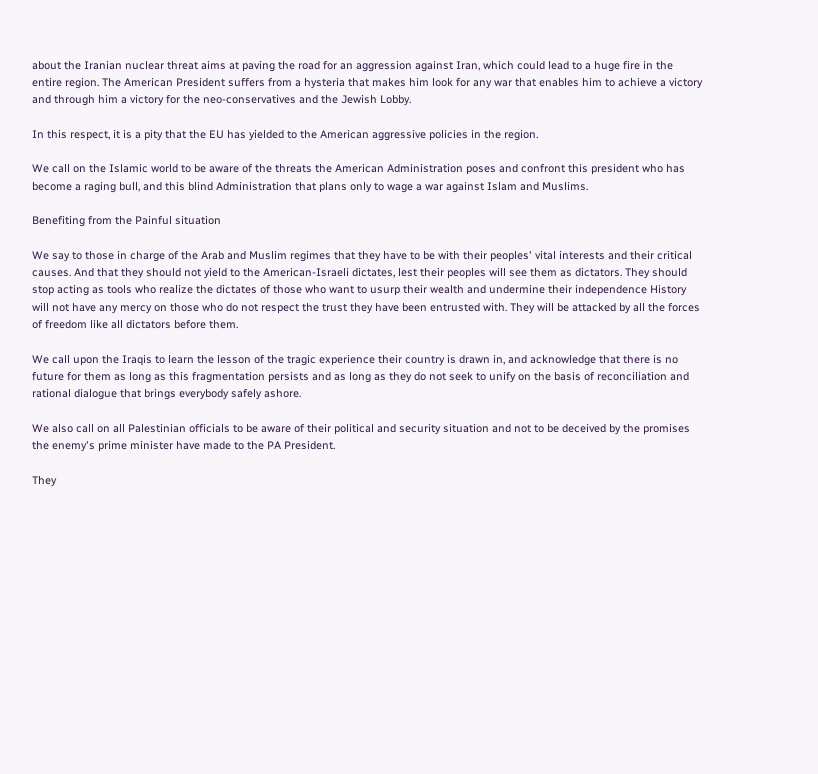about the Iranian nuclear threat aims at paving the road for an aggression against Iran, which could lead to a huge fire in the entire region. The American President suffers from a hysteria that makes him look for any war that enables him to achieve a victory and through him a victory for the neo-conservatives and the Jewish Lobby.

In this respect, it is a pity that the EU has yielded to the American aggressive policies in the region.

We call on the Islamic world to be aware of the threats the American Administration poses and confront this president who has become a raging bull, and this blind Administration that plans only to wage a war against Islam and Muslims.

Benefiting from the Painful situation

We say to those in charge of the Arab and Muslim regimes that they have to be with their peoples' vital interests and their critical causes. And that they should not yield to the American-Israeli dictates, lest their peoples will see them as dictators. They should stop acting as tools who realize the dictates of those who want to usurp their wealth and undermine their independence History will not have any mercy on those who do not respect the trust they have been entrusted with. They will be attacked by all the forces of freedom like all dictators before them.

We call upon the Iraqis to learn the lesson of the tragic experience their country is drawn in, and acknowledge that there is no future for them as long as this fragmentation persists and as long as they do not seek to unify on the basis of reconciliation and rational dialogue that brings everybody safely ashore.

We also call on all Palestinian officials to be aware of their political and security situation and not to be deceived by the promises the enemy's prime minister have made to the PA President.

They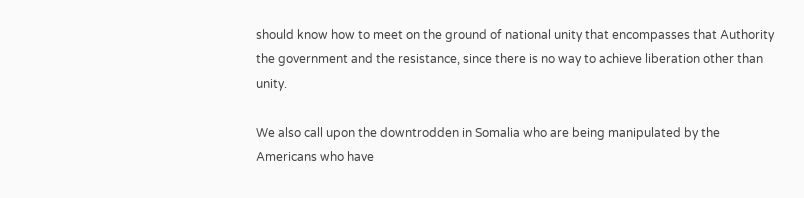should know how to meet on the ground of national unity that encompasses that Authority the government and the resistance, since there is no way to achieve liberation other than unity.

We also call upon the downtrodden in Somalia who are being manipulated by the Americans who have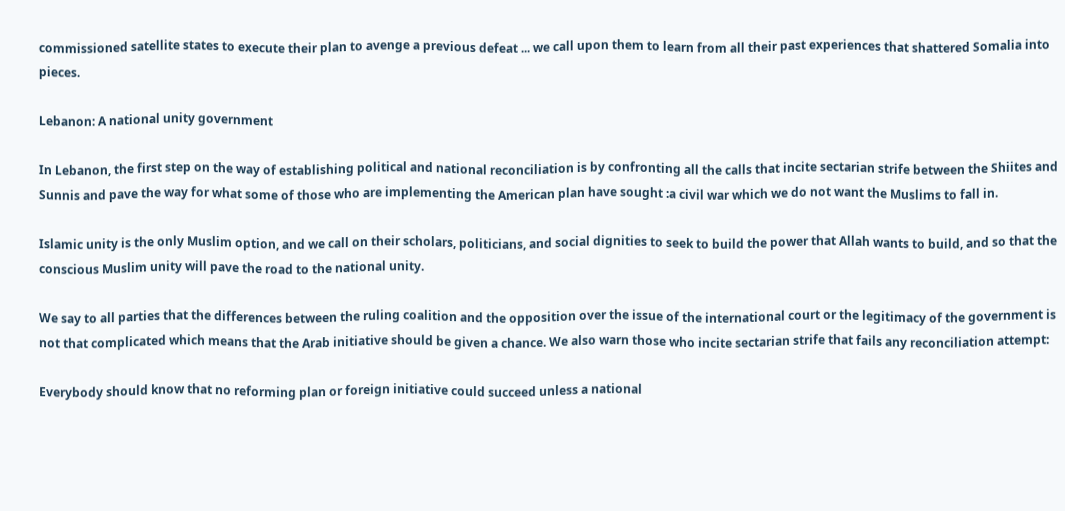commissioned satellite states to execute their plan to avenge a previous defeat ... we call upon them to learn from all their past experiences that shattered Somalia into pieces.

Lebanon: A national unity government

In Lebanon, the first step on the way of establishing political and national reconciliation is by confronting all the calls that incite sectarian strife between the Shiites and Sunnis and pave the way for what some of those who are implementing the American plan have sought :a civil war which we do not want the Muslims to fall in.

Islamic unity is the only Muslim option, and we call on their scholars, politicians, and social dignities to seek to build the power that Allah wants to build, and so that the conscious Muslim unity will pave the road to the national unity.

We say to all parties that the differences between the ruling coalition and the opposition over the issue of the international court or the legitimacy of the government is not that complicated which means that the Arab initiative should be given a chance. We also warn those who incite sectarian strife that fails any reconciliation attempt:

Everybody should know that no reforming plan or foreign initiative could succeed unless a national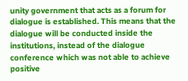unity government that acts as a forum for dialogue is established. This means that the dialogue will be conducted inside the institutions, instead of the dialogue conference which was not able to achieve positive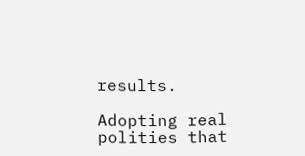results.

Adopting real polities that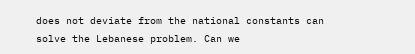does not deviate from the national constants can solve the Lebanese problem. Can we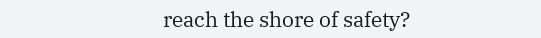reach the shore of safety?